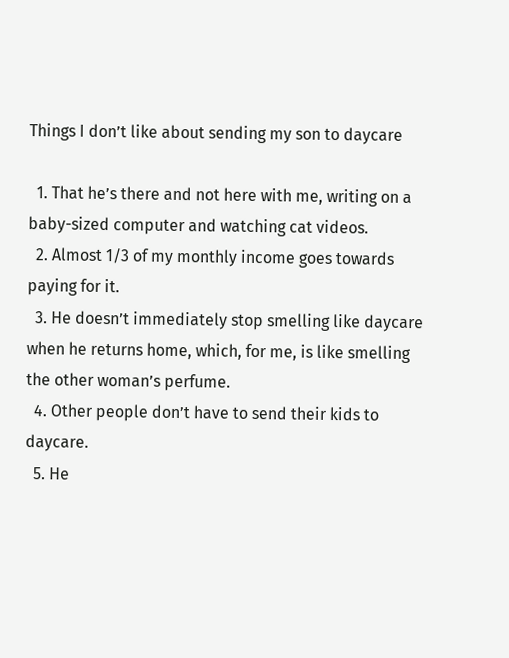Things I don’t like about sending my son to daycare

  1. That he’s there and not here with me, writing on a baby-sized computer and watching cat videos.
  2. Almost 1/3 of my monthly income goes towards paying for it.
  3. He doesn’t immediately stop smelling like daycare when he returns home, which, for me, is like smelling the other woman’s perfume.
  4. Other people don’t have to send their kids to daycare.
  5. He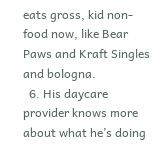eats gross, kid non-food now, like Bear Paws and Kraft Singles and bologna.
  6. His daycare provider knows more about what he’s doing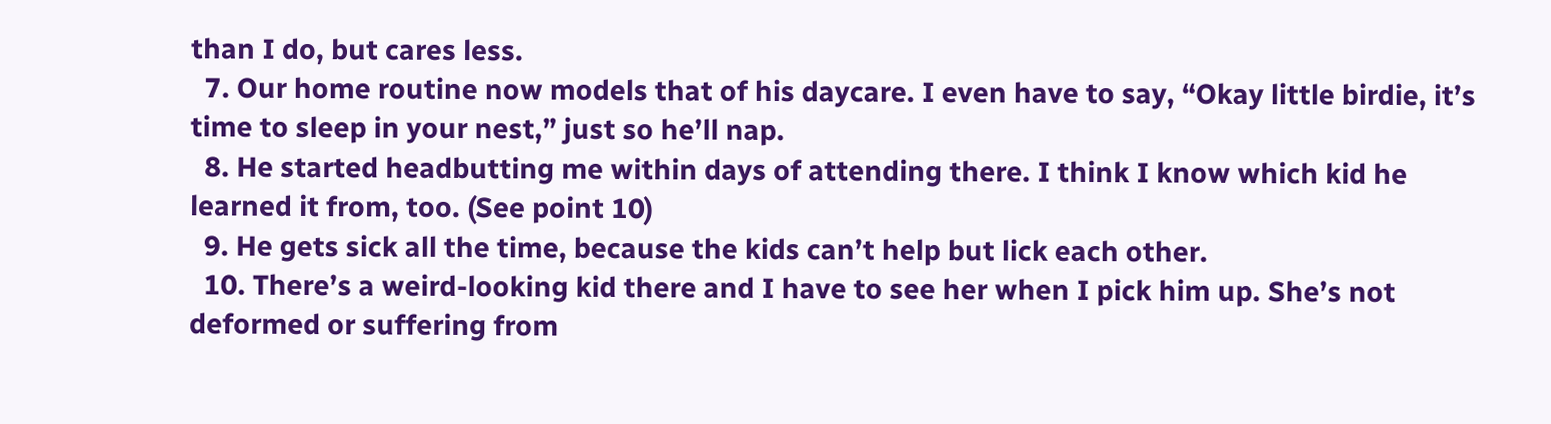than I do, but cares less.
  7. Our home routine now models that of his daycare. I even have to say, “Okay little birdie, it’s time to sleep in your nest,” just so he’ll nap.
  8. He started headbutting me within days of attending there. I think I know which kid he learned it from, too. (See point 10)
  9. He gets sick all the time, because the kids can’t help but lick each other.
  10. There’s a weird-looking kid there and I have to see her when I pick him up. She’s not deformed or suffering from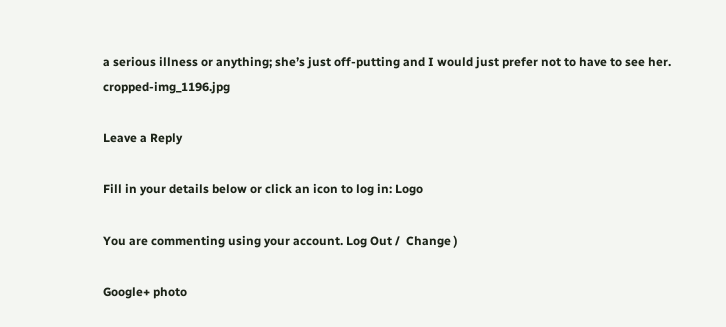a serious illness or anything; she’s just off-putting and I would just prefer not to have to see her. cropped-img_1196.jpg

Leave a Reply

Fill in your details below or click an icon to log in: Logo

You are commenting using your account. Log Out /  Change )

Google+ photo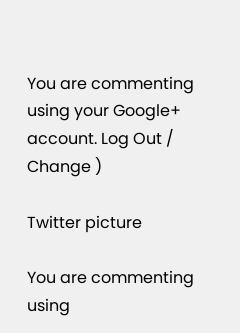You are commenting using your Google+ account. Log Out /  Change )

Twitter picture

You are commenting using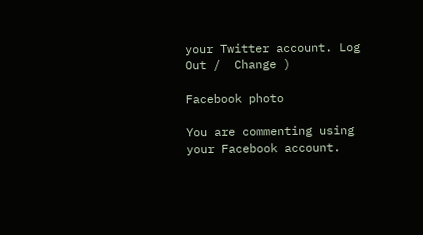your Twitter account. Log Out /  Change )

Facebook photo

You are commenting using your Facebook account.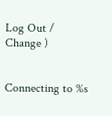Log Out /  Change )


Connecting to %s